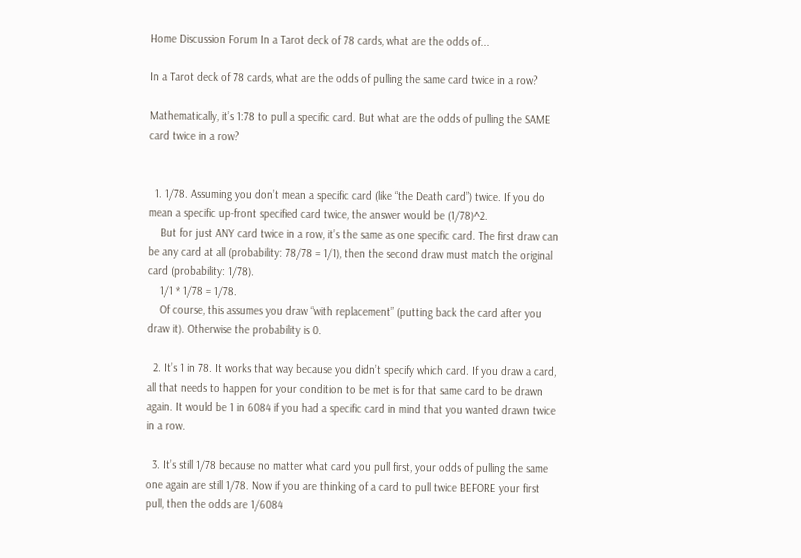Home Discussion Forum In a Tarot deck of 78 cards, what are the odds of...

In a Tarot deck of 78 cards, what are the odds of pulling the same card twice in a row?

Mathematically, it’s 1:78 to pull a specific card. But what are the odds of pulling the SAME card twice in a row?


  1. 1/78. Assuming you don’t mean a specific card (like “the Death card”) twice. If you do mean a specific up-front specified card twice, the answer would be (1/78)^2.
    But for just ANY card twice in a row, it’s the same as one specific card. The first draw can be any card at all (probability: 78/78 = 1/1), then the second draw must match the original card (probability: 1/78).
    1/1 * 1/78 = 1/78.
    Of course, this assumes you draw “with replacement” (putting back the card after you draw it). Otherwise the probability is 0.

  2. It’s 1 in 78. It works that way because you didn’t specify which card. If you draw a card, all that needs to happen for your condition to be met is for that same card to be drawn again. It would be 1 in 6084 if you had a specific card in mind that you wanted drawn twice in a row.

  3. It’s still 1/78 because no matter what card you pull first, your odds of pulling the same one again are still 1/78. Now if you are thinking of a card to pull twice BEFORE your first pull, then the odds are 1/6084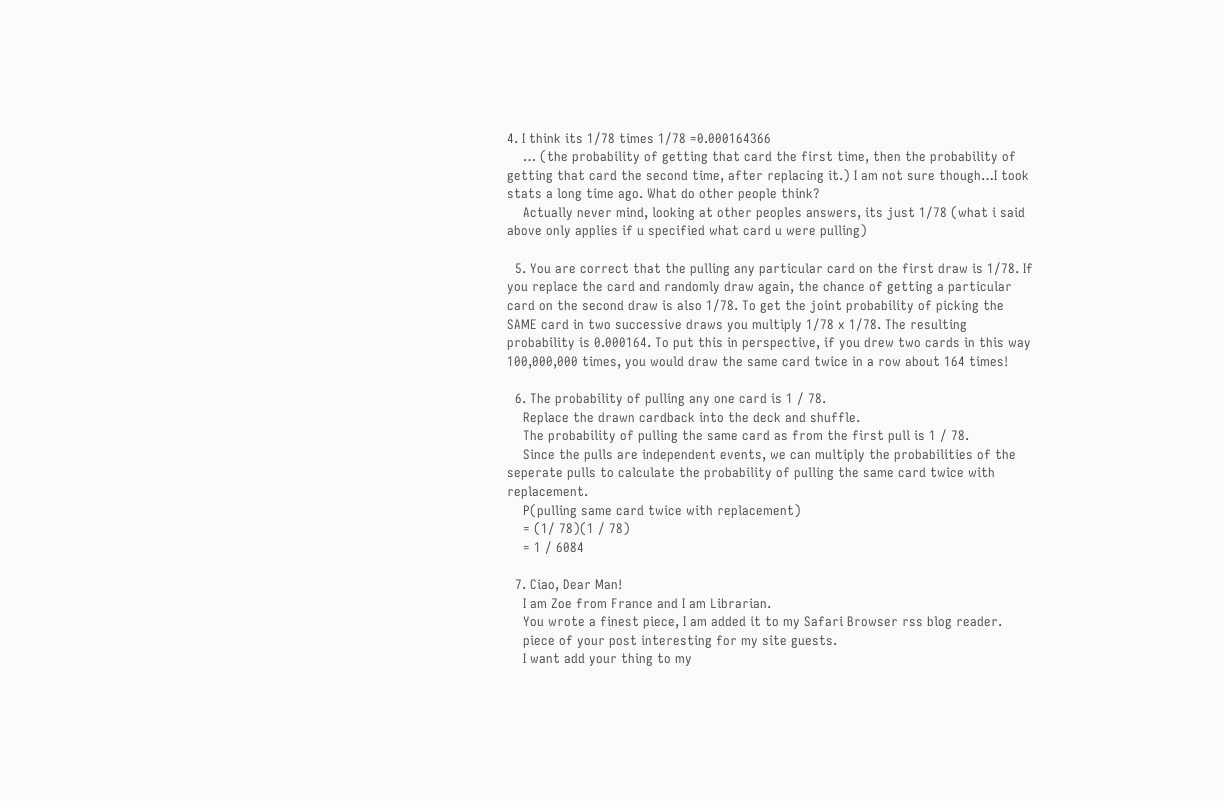4. I think its 1/78 times 1/78 =0.000164366
    … (the probability of getting that card the first time, then the probability of getting that card the second time, after replacing it.) I am not sure though…I took stats a long time ago. What do other people think?
    Actually never mind, looking at other peoples answers, its just 1/78 (what i said above only applies if u specified what card u were pulling)

  5. You are correct that the pulling any particular card on the first draw is 1/78. If you replace the card and randomly draw again, the chance of getting a particular card on the second draw is also 1/78. To get the joint probability of picking the SAME card in two successive draws you multiply 1/78 x 1/78. The resulting probability is 0.000164. To put this in perspective, if you drew two cards in this way 100,000,000 times, you would draw the same card twice in a row about 164 times!

  6. The probability of pulling any one card is 1 / 78.
    Replace the drawn cardback into the deck and shuffle.
    The probability of pulling the same card as from the first pull is 1 / 78.
    Since the pulls are independent events, we can multiply the probabilities of the seperate pulls to calculate the probability of pulling the same card twice with replacement.
    P(pulling same card twice with replacement)
    = (1/ 78)(1 / 78)
    = 1 / 6084

  7. Ciao, Dear Man!
    I am Zoe from France and I am Librarian.
    You wrote a finest piece, I am added it to my Safari Browser rss blog reader.
    piece of your post interesting for my site guests.
    I want add your thing to my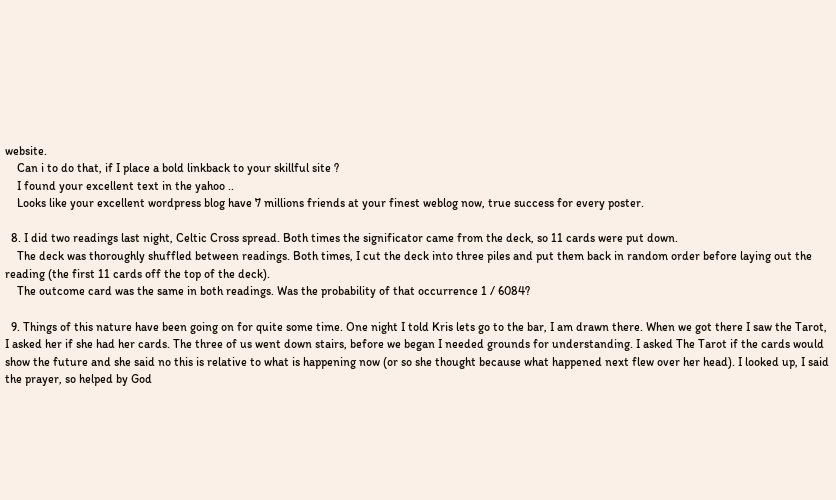website.
    Can i to do that, if I place a bold linkback to your skillful site ?
    I found your excellent text in the yahoo ..
    Looks like your excellent wordpress blog have 7 millions friends at your finest weblog now, true success for every poster.

  8. I did two readings last night, Celtic Cross spread. Both times the significator came from the deck, so 11 cards were put down.
    The deck was thoroughly shuffled between readings. Both times, I cut the deck into three piles and put them back in random order before laying out the reading (the first 11 cards off the top of the deck).
    The outcome card was the same in both readings. Was the probability of that occurrence 1 / 6084?

  9. Things of this nature have been going on for quite some time. One night I told Kris lets go to the bar, I am drawn there. When we got there I saw the Tarot, I asked her if she had her cards. The three of us went down stairs, before we began I needed grounds for understanding. I asked The Tarot if the cards would show the future and she said no this is relative to what is happening now (or so she thought because what happened next flew over her head). I looked up, I said the prayer, so helped by God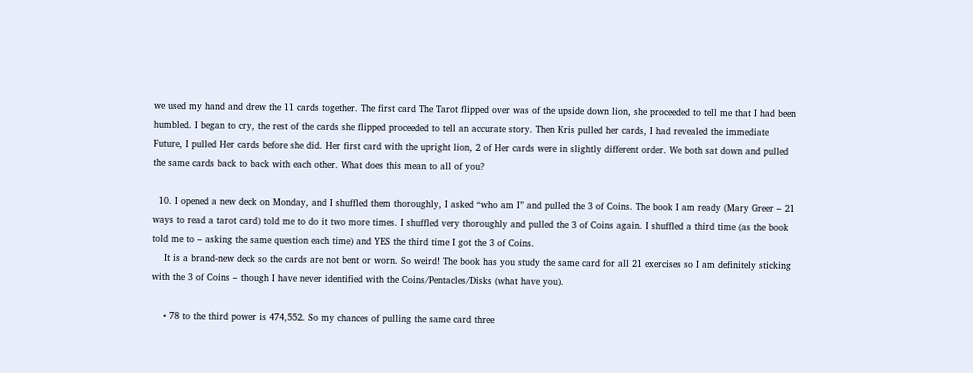we used my hand and drew the 11 cards together. The first card The Tarot flipped over was of the upside down lion, she proceeded to tell me that I had been humbled. I began to cry, the rest of the cards she flipped proceeded to tell an accurate story. Then Kris pulled her cards, I had revealed the immediate Future, I pulled Her cards before she did. Her first card with the upright lion, 2 of Her cards were in slightly different order. We both sat down and pulled the same cards back to back with each other. What does this mean to all of you?

  10. I opened a new deck on Monday, and I shuffled them thoroughly, I asked “who am I” and pulled the 3 of Coins. The book I am ready (Mary Greer – 21 ways to read a tarot card) told me to do it two more times. I shuffled very thoroughly and pulled the 3 of Coins again. I shuffled a third time (as the book told me to – asking the same question each time) and YES the third time I got the 3 of Coins.
    It is a brand-new deck so the cards are not bent or worn. So weird! The book has you study the same card for all 21 exercises so I am definitely sticking with the 3 of Coins – though I have never identified with the Coins/Pentacles/Disks (what have you).

    • 78 to the third power is 474,552. So my chances of pulling the same card three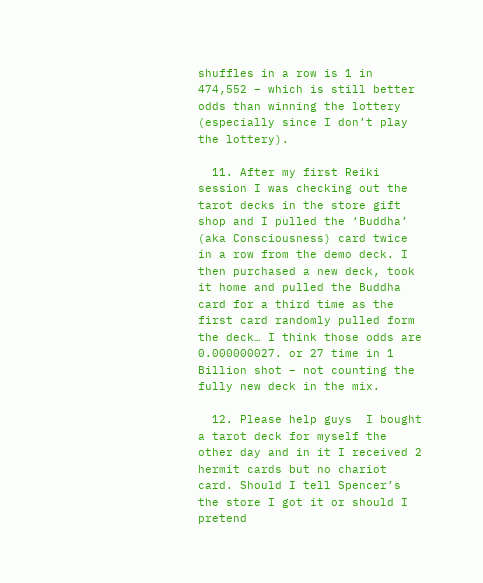shuffles in a row is 1 in 474,552 – which is still better odds than winning the lottery (especially since I don’t play the lottery).

  11. After my first Reiki session I was checking out the tarot decks in the store gift shop and I pulled the ‘Buddha’ (aka Consciousness) card twice in a row from the demo deck. I then purchased a new deck, took it home and pulled the Buddha card for a third time as the first card randomly pulled form the deck… I think those odds are 0.000000027. or 27 time in 1 Billion shot – not counting the fully new deck in the mix.

  12. Please help guys  I bought a tarot deck for myself the other day and in it I received 2 hermit cards but no chariot card. Should I tell Spencer’s the store I got it or should I pretend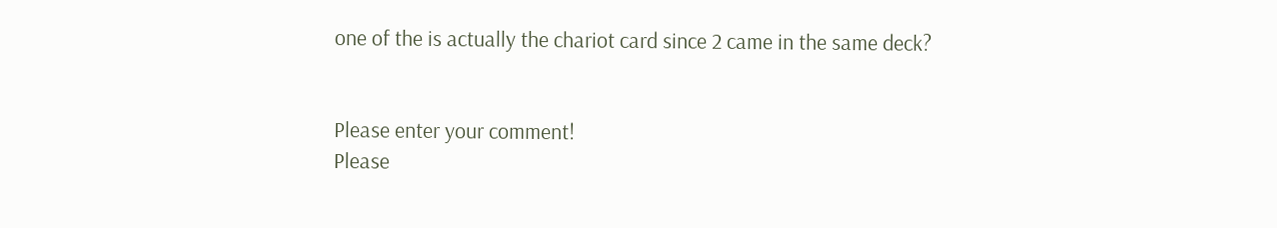one of the is actually the chariot card since 2 came in the same deck?


Please enter your comment!
Please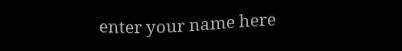enter your name here